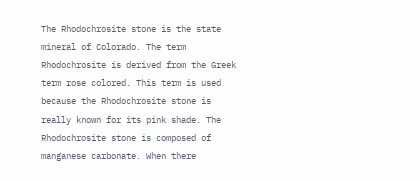The Rhodochrosite stone is the state mineral of Colorado. The term Rhodochrosite is derived from the Greek term rose colored. This term is used because the Rhodochrosite stone is really known for its pink shade. The Rhodochrosite stone is composed of manganese carbonate. When there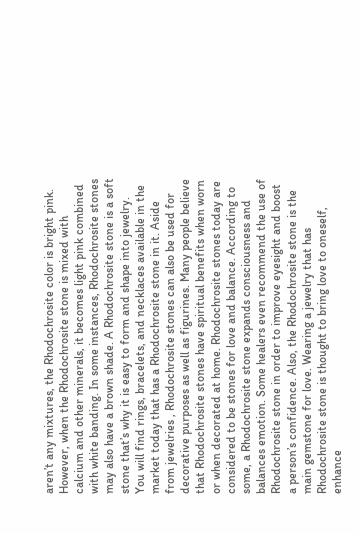aren’t any mixtures, the Rhodochrosite color is bright pink. However, when the Rhodochrosite stone is mixed with calcium and other minerals, it becomes light pink combined with white banding. In some instances, Rhodochrosite stones may also have a brown shade. A Rhodochrosite stone is a soft stone that’s why it is easy to form and shape into jewelry. You will find rings, bracelets, and necklaces available in the market today that has a Rhodochrosite stone in it. Aside from jewelries , Rhodochrosite stones can also be used for decorative purposes as well as figurines. Many people believe that Rhodochrosite stones have spiritual benefits when worn or when decorated at home. Rhodochrosite stones today are considered to be stones for love and balance. According to some, a Rhodochrosite stone expands consciousness and balances emotion. Some healers even recommend the use of Rhodochrosite stone in order to improve eyesight and boost a person’s confidence. Also, the Rhodochrosite stone is the main gemstone for love. Wearing a jewelry that has Rhodochrosite stone is thought to bring love to oneself, enhance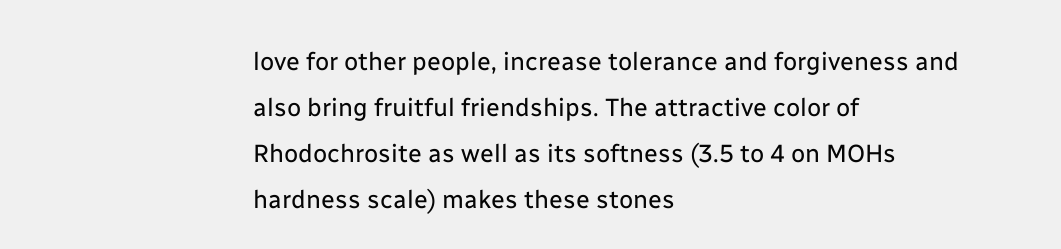love for other people, increase tolerance and forgiveness and also bring fruitful friendships. The attractive color of Rhodochrosite as well as its softness (3.5 to 4 on MOHs hardness scale) makes these stones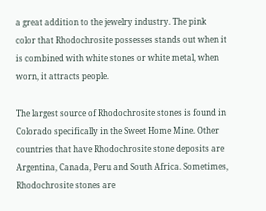a great addition to the jewelry industry. The pink color that Rhodochrosite possesses stands out when it is combined with white stones or white metal, when worn, it attracts people.

The largest source of Rhodochrosite stones is found in Colorado specifically in the Sweet Home Mine. Other countries that have Rhodochrosite stone deposits are Argentina, Canada, Peru and South Africa. Sometimes, Rhodochrosite stones are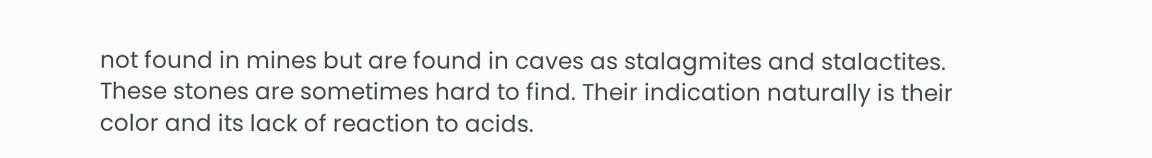not found in mines but are found in caves as stalagmites and stalactites. These stones are sometimes hard to find. Their indication naturally is their color and its lack of reaction to acids.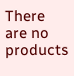There are no products